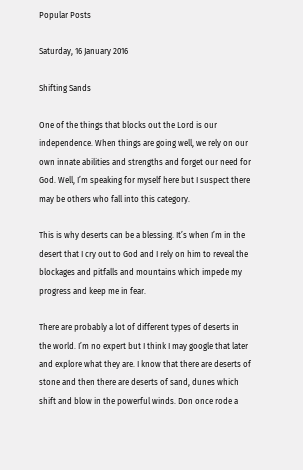Popular Posts

Saturday, 16 January 2016

Shifting Sands

One of the things that blocks out the Lord is our independence. When things are going well, we rely on our own innate abilities and strengths and forget our need for God. Well, I’m speaking for myself here but I suspect there may be others who fall into this category.

This is why deserts can be a blessing. It’s when I’m in the desert that I cry out to God and I rely on him to reveal the blockages and pitfalls and mountains which impede my progress and keep me in fear.

There are probably a lot of different types of deserts in the world. I’m no expert but I think I may google that later and explore what they are. I know that there are deserts of stone and then there are deserts of sand, dunes which shift and blow in the powerful winds. Don once rode a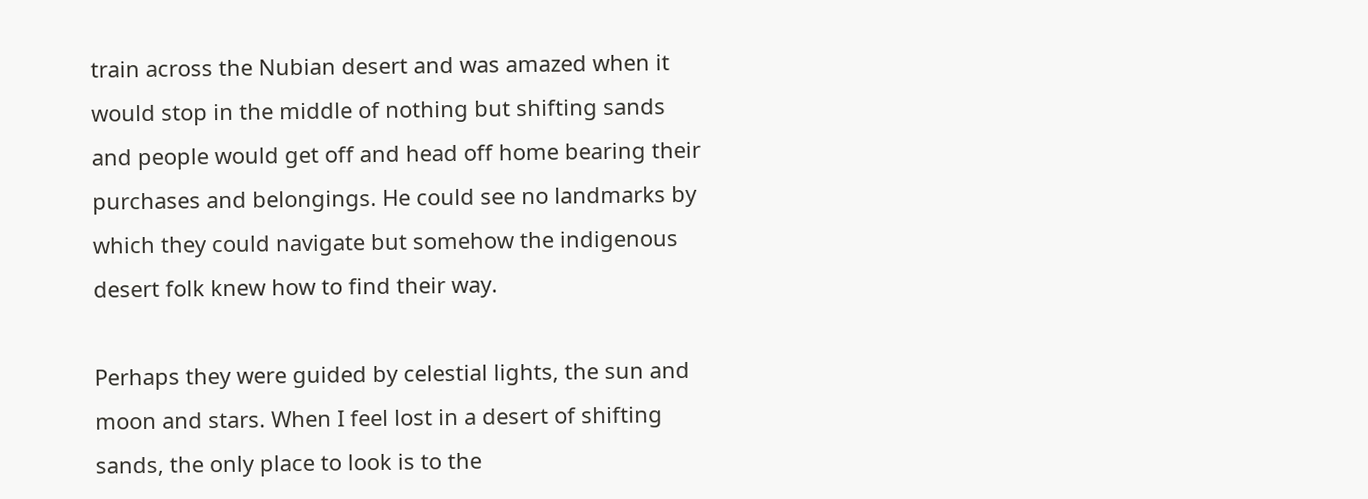train across the Nubian desert and was amazed when it would stop in the middle of nothing but shifting sands and people would get off and head off home bearing their purchases and belongings. He could see no landmarks by which they could navigate but somehow the indigenous desert folk knew how to find their way.

Perhaps they were guided by celestial lights, the sun and moon and stars. When I feel lost in a desert of shifting sands, the only place to look is to the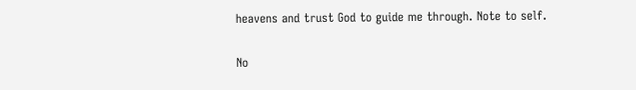heavens and trust God to guide me through. Note to self.

No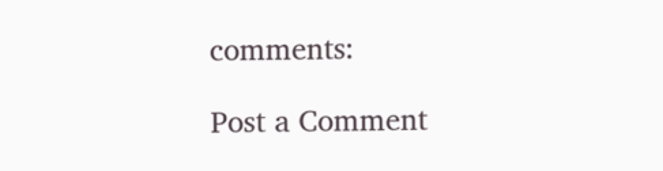comments:

Post a Comment